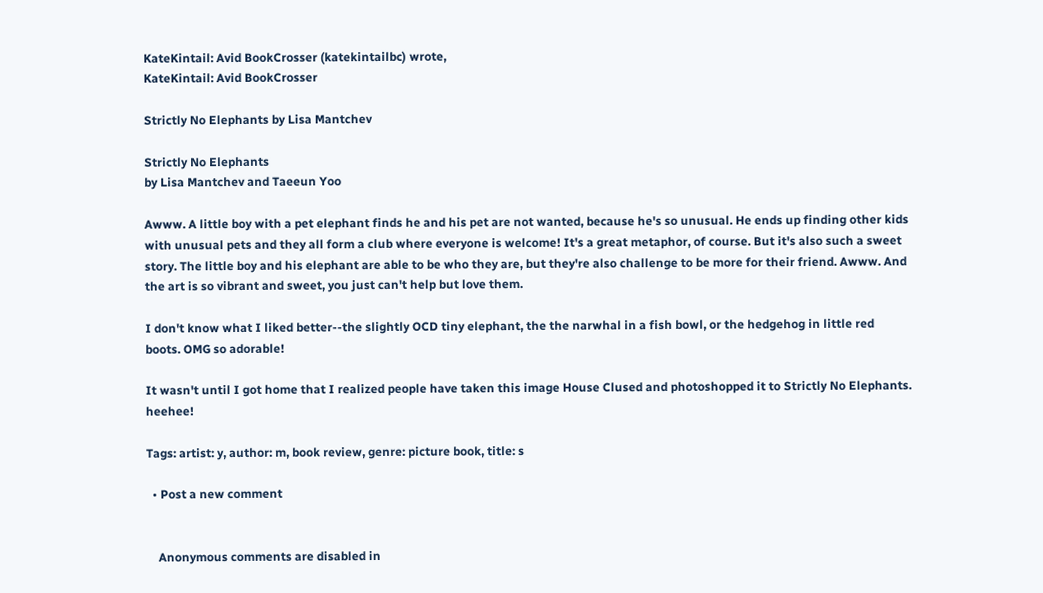KateKintail: Avid BookCrosser (katekintailbc) wrote,
KateKintail: Avid BookCrosser

Strictly No Elephants by Lisa Mantchev

Strictly No Elephants
by Lisa Mantchev and Taeeun Yoo

Awww. A little boy with a pet elephant finds he and his pet are not wanted, because he's so unusual. He ends up finding other kids with unusual pets and they all form a club where everyone is welcome! It's a great metaphor, of course. But it's also such a sweet story. The little boy and his elephant are able to be who they are, but they're also challenge to be more for their friend. Awww. And the art is so vibrant and sweet, you just can't help but love them.

I don't know what I liked better--the slightly OCD tiny elephant, the the narwhal in a fish bowl, or the hedgehog in little red boots. OMG so adorable!

It wasn't until I got home that I realized people have taken this image House Clused and photoshopped it to Strictly No Elephants. heehee!

Tags: artist: y, author: m, book review, genre: picture book, title: s

  • Post a new comment


    Anonymous comments are disabled in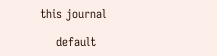this journal

    default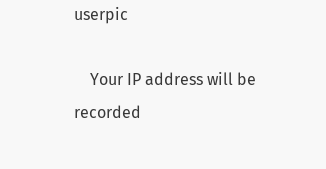userpic

    Your IP address will be recorded